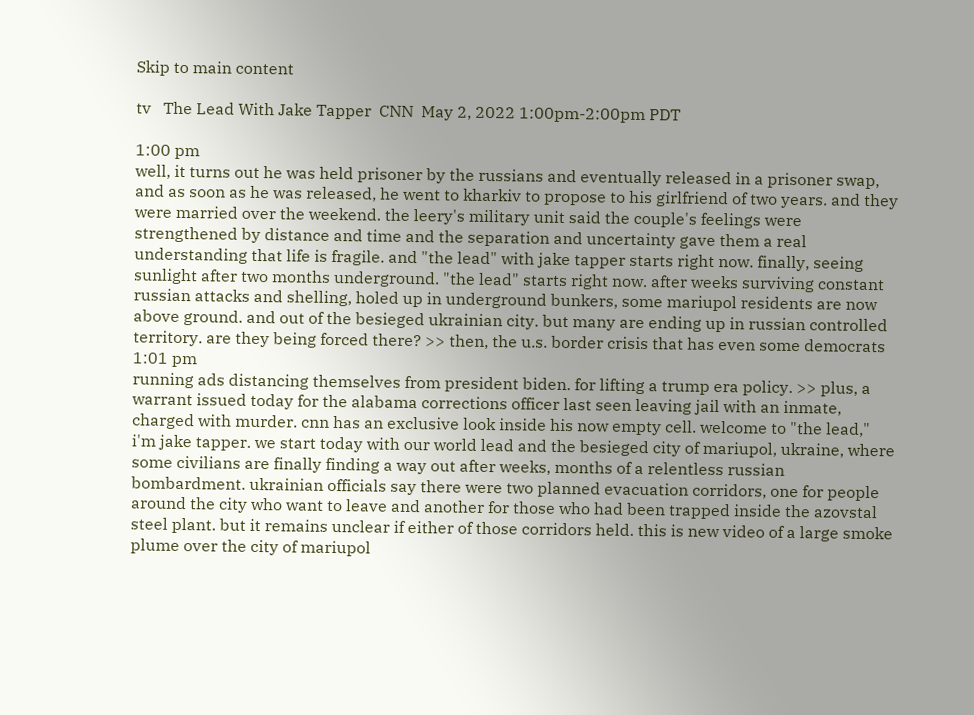Skip to main content

tv   The Lead With Jake Tapper  CNN  May 2, 2022 1:00pm-2:00pm PDT

1:00 pm
well, it turns out he was held prisoner by the russians and eventually released in a prisoner swap, and as soon as he was released, he went to kharkiv to propose to his girlfriend of two years. and they were married over the weekend. the leery's military unit said the couple's feelings were strengthened by distance and time and the separation and uncertainty gave them a real understanding that life is fragile. and "the lead" with jake tapper starts right now. finally, seeing sunlight after two months underground. "the lead" starts right now. after weeks surviving constant russian attacks and shelling, holed up in underground bunkers, some mariupol residents are now above ground. and out of the besieged ukrainian city. but many are ending up in russian controlled territory. are they being forced there? >> then, the u.s. border crisis that has even some democrats
1:01 pm
running ads distancing themselves from president biden. for lifting a trump era policy. >> plus, a warrant issued today for the alabama corrections officer last seen leaving jail with an inmate, charged with murder. cnn has an exclusive look inside his now empty cell. welcome to "the lead," i'm jake tapper. we start today with our world lead and the besieged city of mariupol, ukraine, where some civilians are finally finding a way out after weeks, months of a relentless russian bombardment. ukrainian officials say there were two planned evacuation corridors, one for people around the city who want to leave and another for those who had been trapped inside the azovstal steel plant. but it remains unclear if either of those corridors held. this is new video of a large smoke plume over the city of mariupol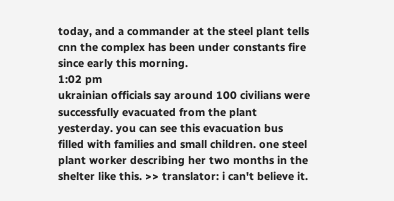today, and a commander at the steel plant tells cnn the complex has been under constants fire since early this morning.
1:02 pm
ukrainian officials say around 100 civilians were successfully evacuated from the plant yesterday. you can see this evacuation bus filled with families and small children. one steel plant worker describing her two months in the shelter like this. >> translator: i can't believe it.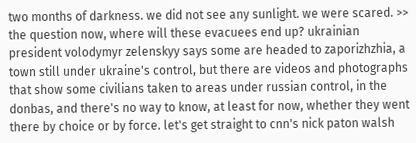two months of darkness. we did not see any sunlight. we were scared. >> the question now, where will these evacuees end up? ukrainian president volodymyr zelenskyy says some are headed to zaporizhzhia, a town still under ukraine's control, but there are videos and photographs that show some civilians taken to areas under russian control, in the donbas, and there's no way to know, at least for now, whether they went there by choice or by force. let's get straight to cnn's nick paton walsh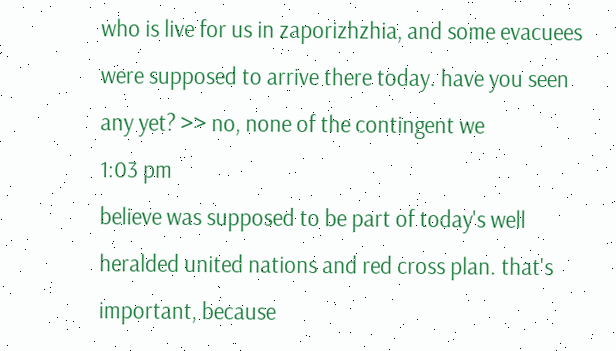who is live for us in zaporizhzhia, and some evacuees were supposed to arrive there today. have you seen any yet? >> no, none of the contingent we
1:03 pm
believe was supposed to be part of today's well heralded united nations and red cross plan. that's important, because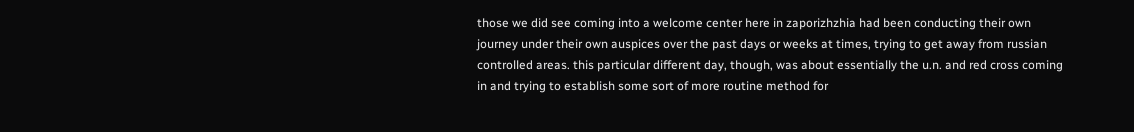those we did see coming into a welcome center here in zaporizhzhia had been conducting their own journey under their own auspices over the past days or weeks at times, trying to get away from russian controlled areas. this particular different day, though, was about essentially the u.n. and red cross coming in and trying to establish some sort of more routine method for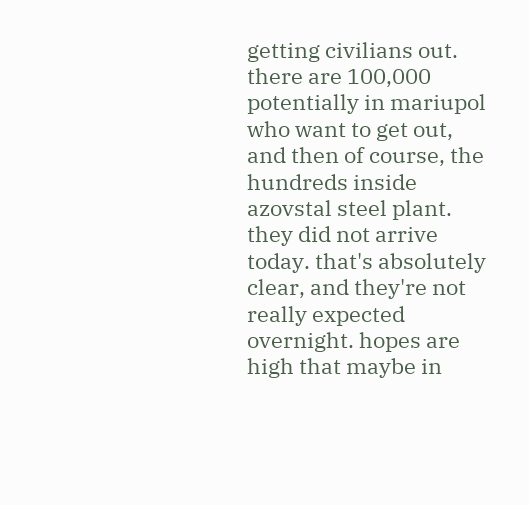getting civilians out. there are 100,000 potentially in mariupol who want to get out, and then of course, the hundreds inside azovstal steel plant. they did not arrive today. that's absolutely clear, and they're not really expected overnight. hopes are high that maybe in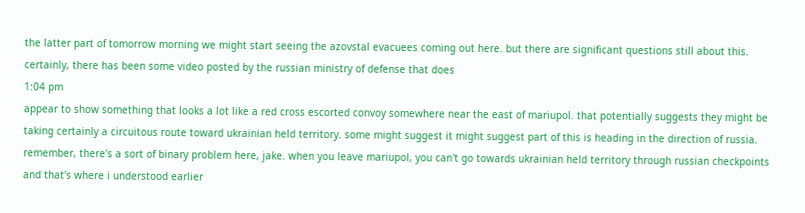the latter part of tomorrow morning we might start seeing the azovstal evacuees coming out here. but there are significant questions still about this. certainly, there has been some video posted by the russian ministry of defense that does
1:04 pm
appear to show something that looks a lot like a red cross escorted convoy somewhere near the east of mariupol. that potentially suggests they might be taking certainly a circuitous route toward ukrainian held territory. some might suggest it might suggest part of this is heading in the direction of russia. remember, there's a sort of binary problem here, jake. when you leave mariupol, you can't go towards ukrainian held territory through russian checkpoints and that's where i understood earlier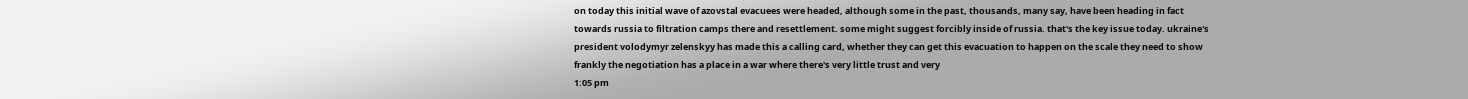on today this initial wave of azovstal evacuees were headed, although some in the past, thousands, many say, have been heading in fact towards russia to filtration camps there and resettlement. some might suggest forcibly inside of russia. that's the key issue today. ukraine's president volodymyr zelenskyy has made this a calling card, whether they can get this evacuation to happen on the scale they need to show frankly the negotiation has a place in a war where there's very little trust and very
1:05 pm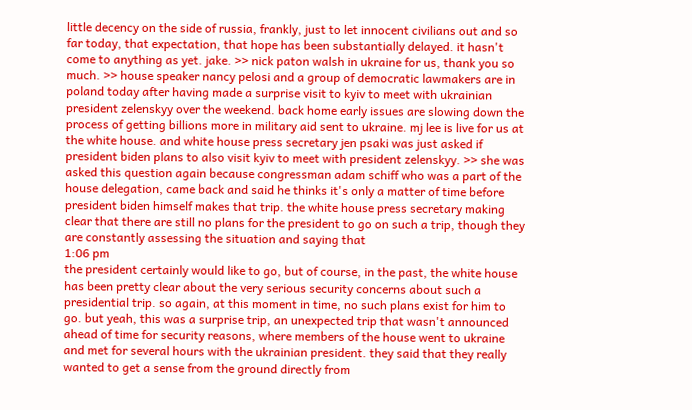little decency on the side of russia, frankly, just to let innocent civilians out and so far today, that expectation, that hope has been substantially delayed. it hasn't come to anything as yet. jake. >> nick paton walsh in ukraine for us, thank you so much. >> house speaker nancy pelosi and a group of democratic lawmakers are in poland today after having made a surprise visit to kyiv to meet with ukrainian president zelenskyy over the weekend. back home early issues are slowing down the process of getting billions more in military aid sent to ukraine. mj lee is live for us at the white house. and white house press secretary jen psaki was just asked if president biden plans to also visit kyiv to meet with president zelenskyy. >> she was asked this question again because congressman adam schiff who was a part of the house delegation, came back and said he thinks it's only a matter of time before president biden himself makes that trip. the white house press secretary making clear that there are still no plans for the president to go on such a trip, though they are constantly assessing the situation and saying that
1:06 pm
the president certainly would like to go, but of course, in the past, the white house has been pretty clear about the very serious security concerns about such a presidential trip. so again, at this moment in time, no such plans exist for him to go. but yeah, this was a surprise trip, an unexpected trip that wasn't announced ahead of time for security reasons, where members of the house went to ukraine and met for several hours with the ukrainian president. they said that they really wanted to get a sense from the ground directly from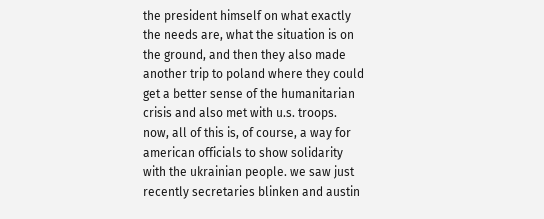the president himself on what exactly the needs are, what the situation is on the ground, and then they also made another trip to poland where they could get a better sense of the humanitarian crisis and also met with u.s. troops. now, all of this is, of course, a way for american officials to show solidarity with the ukrainian people. we saw just recently secretaries blinken and austin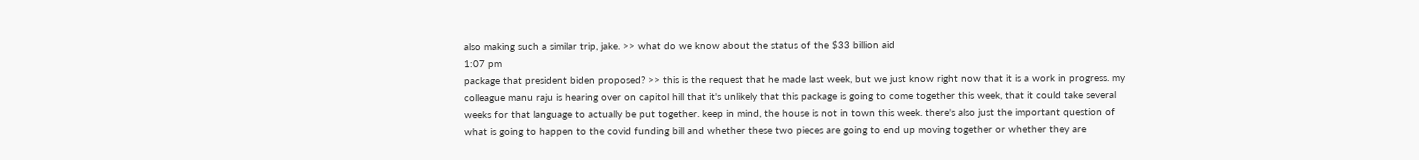also making such a similar trip, jake. >> what do we know about the status of the $33 billion aid
1:07 pm
package that president biden proposed? >> this is the request that he made last week, but we just know right now that it is a work in progress. my colleague manu raju is hearing over on capitol hill that it's unlikely that this package is going to come together this week, that it could take several weeks for that language to actually be put together. keep in mind, the house is not in town this week. there's also just the important question of what is going to happen to the covid funding bill and whether these two pieces are going to end up moving together or whether they are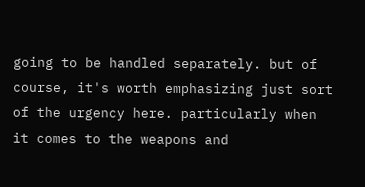going to be handled separately. but of course, it's worth emphasizing just sort of the urgency here. particularly when it comes to the weapons and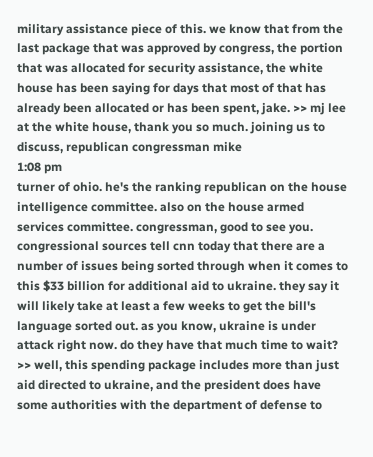military assistance piece of this. we know that from the last package that was approved by congress, the portion that was allocated for security assistance, the white house has been saying for days that most of that has already been allocated or has been spent, jake. >> mj lee at the white house, thank you so much. joining us to discuss, republican congressman mike
1:08 pm
turner of ohio. he's the ranking republican on the house intelligence committee. also on the house armed services committee. congressman, good to see you. congressional sources tell cnn today that there are a number of issues being sorted through when it comes to this $33 billion for additional aid to ukraine. they say it will likely take at least a few weeks to get the bill's language sorted out. as you know, ukraine is under attack right now. do they have that much time to wait? >> well, this spending package includes more than just aid directed to ukraine, and the president does have some authorities with the department of defense to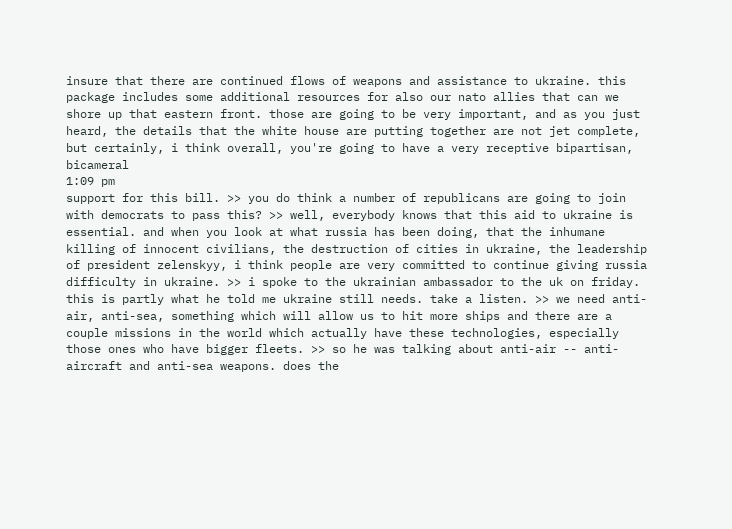insure that there are continued flows of weapons and assistance to ukraine. this package includes some additional resources for also our nato allies that can we shore up that eastern front. those are going to be very important, and as you just heard, the details that the white house are putting together are not jet complete, but certainly, i think overall, you're going to have a very receptive bipartisan, bicameral
1:09 pm
support for this bill. >> you do think a number of republicans are going to join with democrats to pass this? >> well, everybody knows that this aid to ukraine is essential. and when you look at what russia has been doing, that the inhumane killing of innocent civilians, the destruction of cities in ukraine, the leadership of president zelenskyy, i think people are very committed to continue giving russia difficulty in ukraine. >> i spoke to the ukrainian ambassador to the uk on friday. this is partly what he told me ukraine still needs. take a listen. >> we need anti-air, anti-sea, something which will allow us to hit more ships and there are a couple missions in the world which actually have these technologies, especially those ones who have bigger fleets. >> so he was talking about anti-air -- anti-aircraft and anti-sea weapons. does the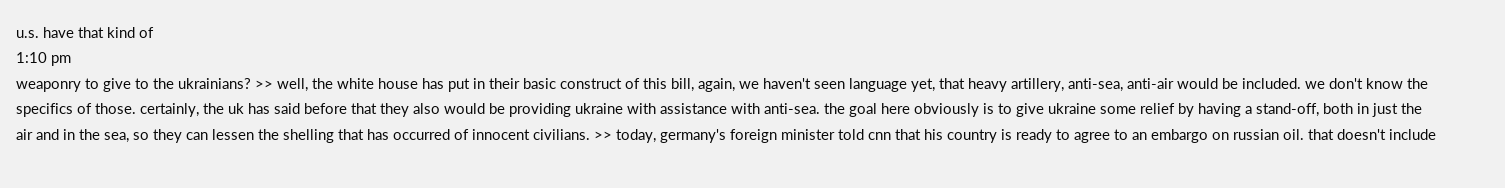u.s. have that kind of
1:10 pm
weaponry to give to the ukrainians? >> well, the white house has put in their basic construct of this bill, again, we haven't seen language yet, that heavy artillery, anti-sea, anti-air would be included. we don't know the specifics of those. certainly, the uk has said before that they also would be providing ukraine with assistance with anti-sea. the goal here obviously is to give ukraine some relief by having a stand-off, both in just the air and in the sea, so they can lessen the shelling that has occurred of innocent civilians. >> today, germany's foreign minister told cnn that his country is ready to agree to an embargo on russian oil. that doesn't include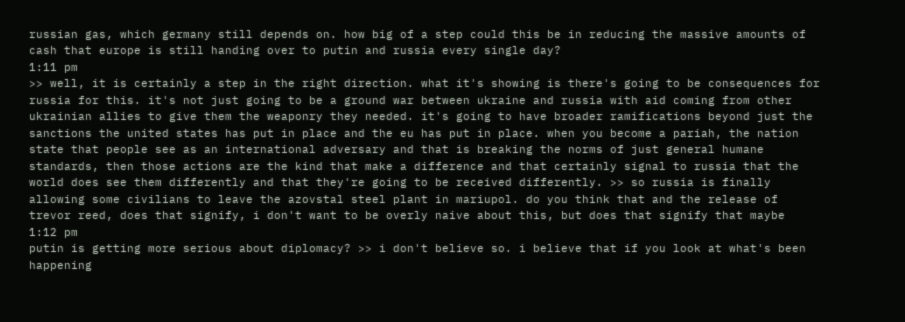russian gas, which germany still depends on. how big of a step could this be in reducing the massive amounts of cash that europe is still handing over to putin and russia every single day?
1:11 pm
>> well, it is certainly a step in the right direction. what it's showing is there's going to be consequences for russia for this. it's not just going to be a ground war between ukraine and russia with aid coming from other ukrainian allies to give them the weaponry they needed. it's going to have broader ramifications beyond just the sanctions the united states has put in place and the eu has put in place. when you become a pariah, the nation state that people see as an international adversary and that is breaking the norms of just general humane standards, then those actions are the kind that make a difference and that certainly signal to russia that the world does see them differently and that they're going to be received differently. >> so russia is finally allowing some civilians to leave the azovstal steel plant in mariupol. do you think that and the release of trevor reed, does that signify, i don't want to be overly naive about this, but does that signify that maybe
1:12 pm
putin is getting more serious about diplomacy? >> i don't believe so. i believe that if you look at what's been happening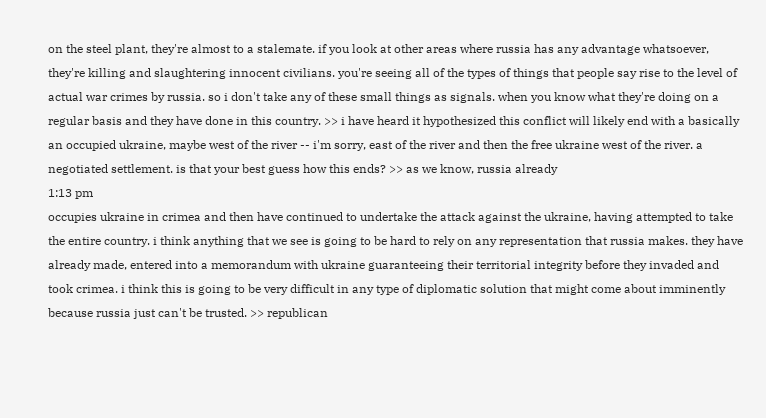on the steel plant, they're almost to a stalemate. if you look at other areas where russia has any advantage whatsoever, they're killing and slaughtering innocent civilians. you're seeing all of the types of things that people say rise to the level of actual war crimes by russia. so i don't take any of these small things as signals. when you know what they're doing on a regular basis and they have done in this country. >> i have heard it hypothesized this conflict will likely end with a basically an occupied ukraine, maybe west of the river -- i'm sorry, east of the river and then the free ukraine west of the river. a negotiated settlement. is that your best guess how this ends? >> as we know, russia already
1:13 pm
occupies ukraine in crimea and then have continued to undertake the attack against the ukraine, having attempted to take the entire country. i think anything that we see is going to be hard to rely on any representation that russia makes. they have already made, entered into a memorandum with ukraine guaranteeing their territorial integrity before they invaded and took crimea. i think this is going to be very difficult in any type of diplomatic solution that might come about imminently because russia just can't be trusted. >> republican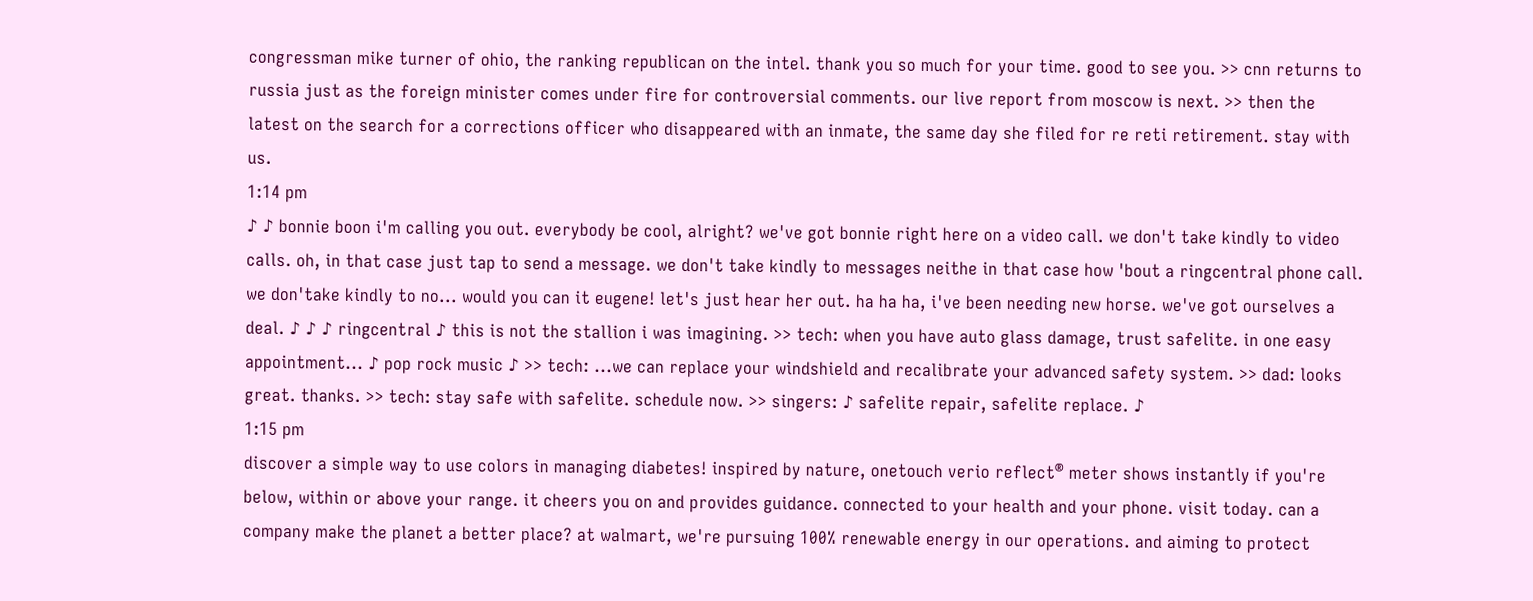congressman mike turner of ohio, the ranking republican on the intel. thank you so much for your time. good to see you. >> cnn returns to russia just as the foreign minister comes under fire for controversial comments. our live report from moscow is next. >> then the latest on the search for a corrections officer who disappeared with an inmate, the same day she filed for re reti retirement. stay with us.
1:14 pm
♪ ♪ bonnie boon i'm calling you out. everybody be cool, alright? we've got bonnie right here on a video call. we don't take kindly to video calls. oh, in that case just tap to send a message. we don't take kindly to messages neithe in that case how 'bout a ringcentral phone call. we don'take kindly to no... would you can it eugene! let's just hear her out. ha ha ha, i've been needing new horse. we've got ourselves a deal. ♪ ♪ ♪ ringcentral ♪ this is not the stallion i was imagining. >> tech: when you have auto glass damage, trust safelite. in one easy appointment... ♪ pop rock music ♪ >> tech: ...we can replace your windshield and recalibrate your advanced safety system. >> dad: looks great. thanks. >> tech: stay safe with safelite. schedule now. >> singers: ♪ safelite repair, safelite replace. ♪
1:15 pm
discover a simple way to use colors in managing diabetes! inspired by nature, onetouch verio reflect® meter shows instantly if you're below, within or above your range. it cheers you on and provides guidance. connected to your health and your phone. visit today. can a company make the planet a better place? at walmart, we're pursuing 100% renewable energy in our operations. and aiming to protect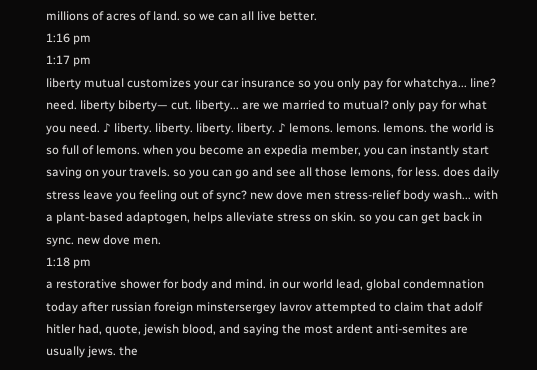millions of acres of land. so we can all live better.
1:16 pm
1:17 pm
liberty mutual customizes your car insurance so you only pay for whatchya... line? need. liberty biberty— cut. liberty... are we married to mutual? only pay for what you need. ♪ liberty. liberty. liberty. liberty. ♪ lemons. lemons. lemons. the world is so full of lemons. when you become an expedia member, you can instantly start saving on your travels. so you can go and see all those lemons, for less. does daily stress leave you feeling out of sync? new dove men stress-relief body wash... with a plant-based adaptogen, helps alleviate stress on skin. so you can get back in sync. new dove men.
1:18 pm
a restorative shower for body and mind. in our world lead, global condemnation today after russian foreign minstersergey lavrov attempted to claim that adolf hitler had, quote, jewish blood, and saying the most ardent anti-semites are usually jews. the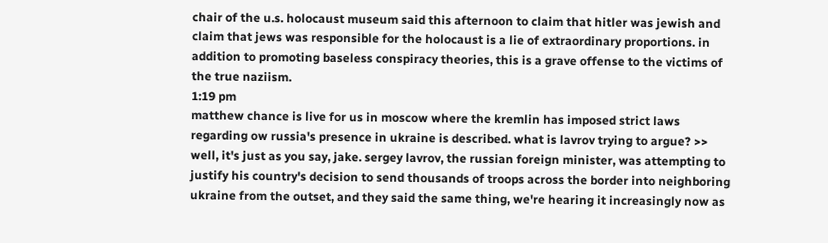chair of the u.s. holocaust museum said this afternoon to claim that hitler was jewish and claim that jews was responsible for the holocaust is a lie of extraordinary proportions. in addition to promoting baseless conspiracy theories, this is a grave offense to the victims of the true naziism.
1:19 pm
matthew chance is live for us in moscow where the kremlin has imposed strict laws regarding ow russia's presence in ukraine is described. what is lavrov trying to argue? >> well, it's just as you say, jake. sergey lavrov, the russian foreign minister, was attempting to justify his country's decision to send thousands of troops across the border into neighboring ukraine from the outset, and they said the same thing, we're hearing it increasingly now as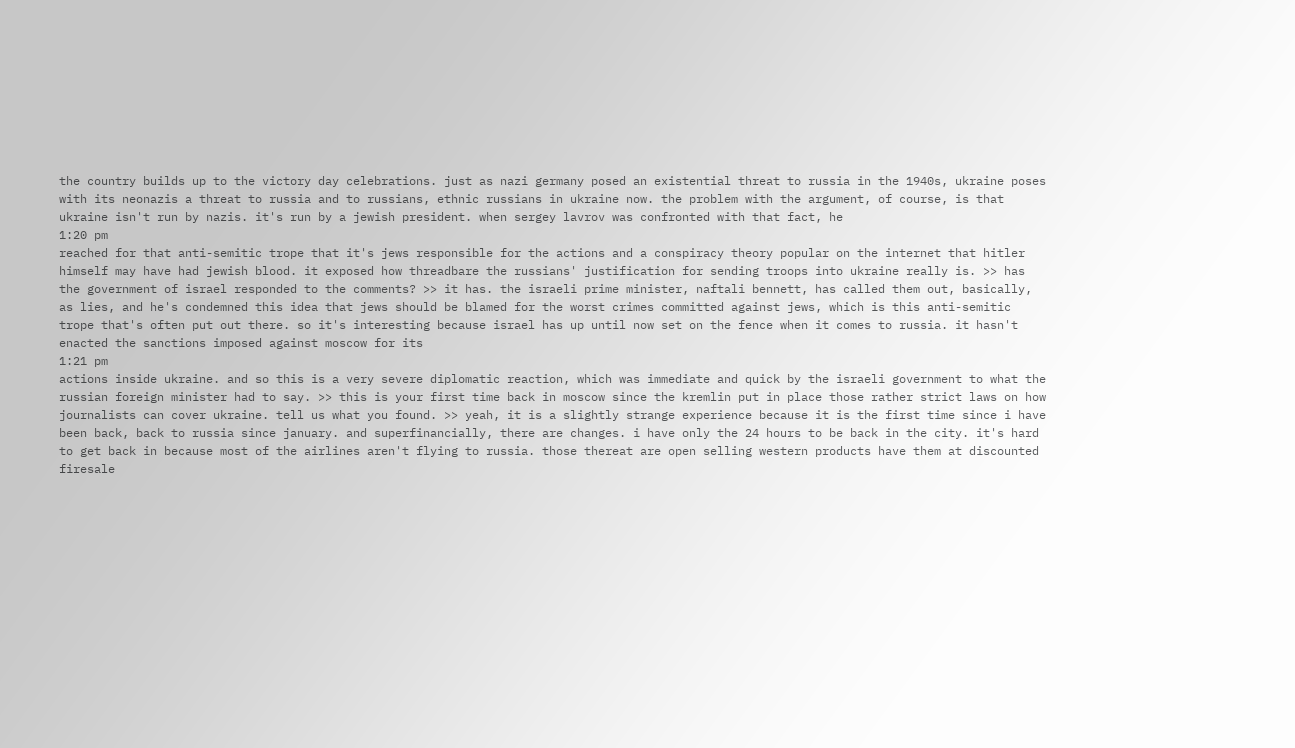the country builds up to the victory day celebrations. just as nazi germany posed an existential threat to russia in the 1940s, ukraine poses with its neonazis a threat to russia and to russians, ethnic russians in ukraine now. the problem with the argument, of course, is that ukraine isn't run by nazis. it's run by a jewish president. when sergey lavrov was confronted with that fact, he
1:20 pm
reached for that anti-semitic trope that it's jews responsible for the actions and a conspiracy theory popular on the internet that hitler himself may have had jewish blood. it exposed how threadbare the russians' justification for sending troops into ukraine really is. >> has the government of israel responded to the comments? >> it has. the israeli prime minister, naftali bennett, has called them out, basically, as lies, and he's condemned this idea that jews should be blamed for the worst crimes committed against jews, which is this anti-semitic trope that's often put out there. so it's interesting because israel has up until now set on the fence when it comes to russia. it hasn't enacted the sanctions imposed against moscow for its
1:21 pm
actions inside ukraine. and so this is a very severe diplomatic reaction, which was immediate and quick by the israeli government to what the russian foreign minister had to say. >> this is your first time back in moscow since the kremlin put in place those rather strict laws on how journalists can cover ukraine. tell us what you found. >> yeah, it is a slightly strange experience because it is the first time since i have been back, back to russia since january. and superfinancially, there are changes. i have only the 24 hours to be back in the city. it's hard to get back in because most of the airlines aren't flying to russia. those thereat are open selling western products have them at discounted firesale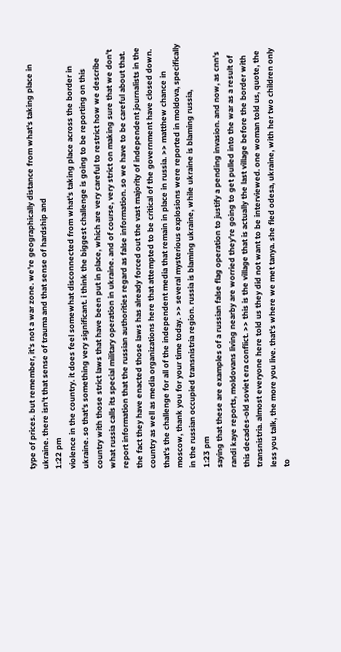type of prices. but remember, it's not a war zone. we're geographically distance from what's taking place in ukraine. there isn't that sense of trauma and that sense of hardship and
1:22 pm
violence in the country. it does feel somewhat disconnected from what's taking place across the border in ukraine. so that's something very significant. i think the biggest challenge is going to be reporting on this country with those strict laws that have been put in place, which are very careful to restrict how we describe what russia calls its special military operation in ukraine. and of course, very strict on making sure that we don't report information that the russian authorities regard as false information. so we have to be careful about that. the fact they have enacted those laws has already forced out the vast majority of independent journalists in the country as well as media organizations here that attempted to be critical of the government have closed down. that's the challenge for all of the independent media that remain in place in russia. >> matthew chance in moscow, thank you for your time today. >> several mysterious explosions were reported in moldova, specifically in the russian occupied transnistria region. russia is blaming ukraine, while ukraine is blaming russia,
1:23 pm
saying that these are examples of a russian false flag operation to justify a pending invasion. and now, as cnn's randi kaye reports, moldovans living nearby are worried they're going to get pulled into the war as a result of this decades-old soviet era conflict. >> this is the village that is actually the last village before the border with transnistria. almost everyone here told us they did not want to be interviewed. one woman told us, quote, the less you talk, the more you live. that's where we met tanya. she fled odesa, ukraine, with her two children only to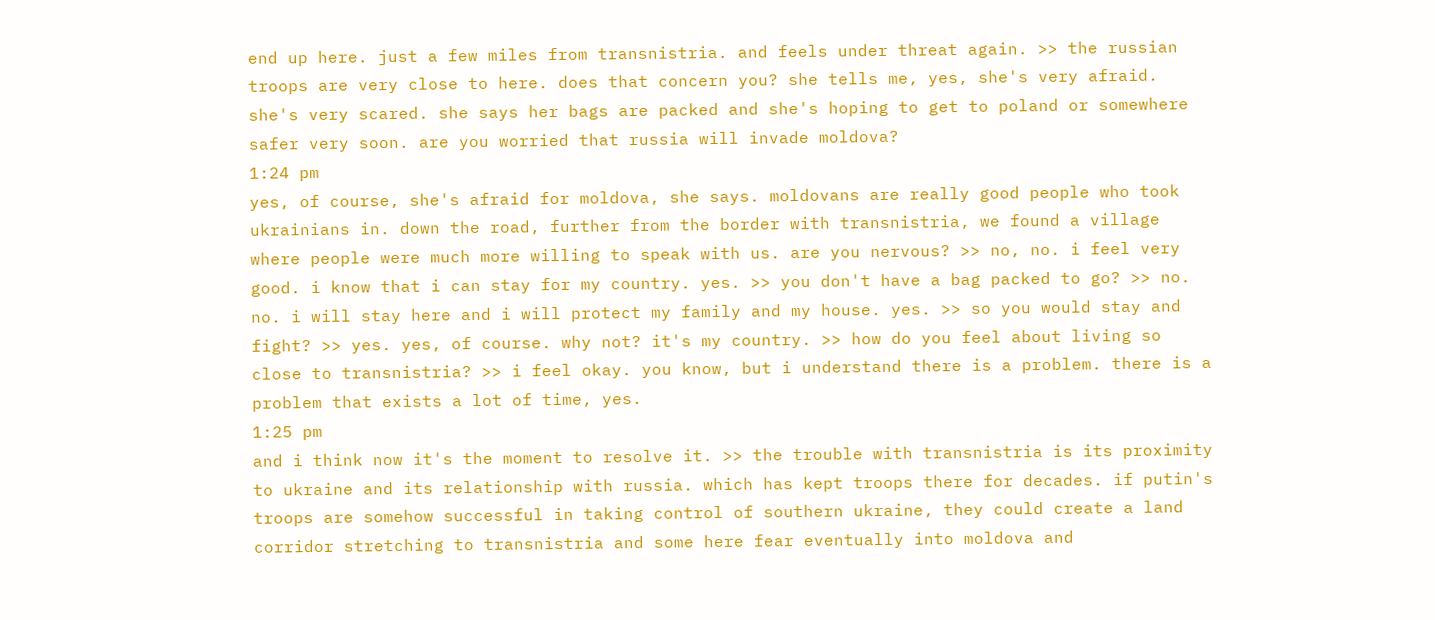end up here. just a few miles from transnistria. and feels under threat again. >> the russian troops are very close to here. does that concern you? she tells me, yes, she's very afraid. she's very scared. she says her bags are packed and she's hoping to get to poland or somewhere safer very soon. are you worried that russia will invade moldova?
1:24 pm
yes, of course, she's afraid for moldova, she says. moldovans are really good people who took ukrainians in. down the road, further from the border with transnistria, we found a village where people were much more willing to speak with us. are you nervous? >> no, no. i feel very good. i know that i can stay for my country. yes. >> you don't have a bag packed to go? >> no. no. i will stay here and i will protect my family and my house. yes. >> so you would stay and fight? >> yes. yes, of course. why not? it's my country. >> how do you feel about living so close to transnistria? >> i feel okay. you know, but i understand there is a problem. there is a problem that exists a lot of time, yes.
1:25 pm
and i think now it's the moment to resolve it. >> the trouble with transnistria is its proximity to ukraine and its relationship with russia. which has kept troops there for decades. if putin's troops are somehow successful in taking control of southern ukraine, they could create a land corridor stretching to transnistria and some here fear eventually into moldova and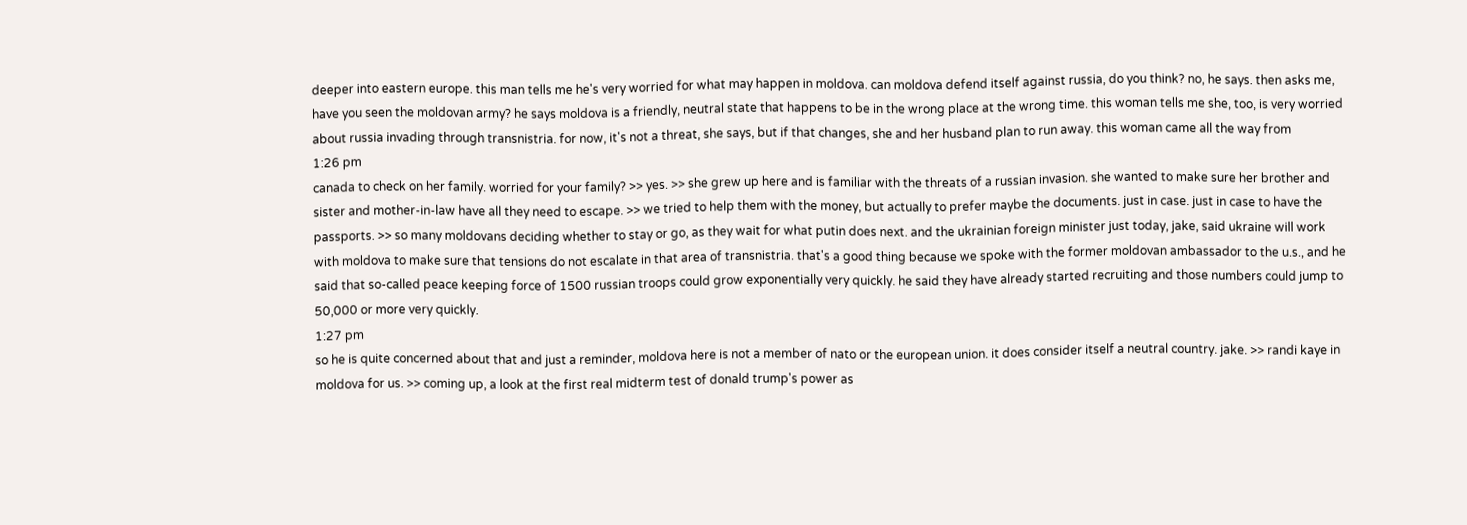deeper into eastern europe. this man tells me he's very worried for what may happen in moldova. can moldova defend itself against russia, do you think? no, he says. then asks me, have you seen the moldovan army? he says moldova is a friendly, neutral state that happens to be in the wrong place at the wrong time. this woman tells me she, too, is very worried about russia invading through transnistria. for now, it's not a threat, she says, but if that changes, she and her husband plan to run away. this woman came all the way from
1:26 pm
canada to check on her family. worried for your family? >> yes. >> she grew up here and is familiar with the threats of a russian invasion. she wanted to make sure her brother and sister and mother-in-law have all they need to escape. >> we tried to help them with the money, but actually to prefer maybe the documents. just in case. just in case to have the passports. >> so many moldovans deciding whether to stay or go, as they wait for what putin does next. and the ukrainian foreign minister just today, jake, said ukraine will work with moldova to make sure that tensions do not escalate in that area of transnistria. that's a good thing because we spoke with the former moldovan ambassador to the u.s., and he said that so-called peace keeping force of 1500 russian troops could grow exponentially very quickly. he said they have already started recruiting and those numbers could jump to 50,000 or more very quickly.
1:27 pm
so he is quite concerned about that and just a reminder, moldova here is not a member of nato or the european union. it does consider itself a neutral country. jake. >> randi kaye in moldova for us. >> coming up, a look at the first real midterm test of donald trump's power as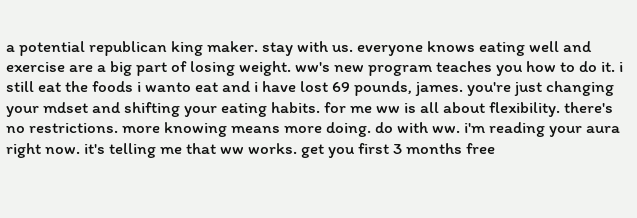a potential republican king maker. stay with us. everyone knows eating well and exercise are a big part of losing weight. ww's new program teaches you how to do it. i still eat the foods i wanto eat and i have lost 69 pounds, james. you're just changing your mdset and shifting your eating habits. for me ww is all about flexibility. there's no restrictions. more knowing means more doing. do with ww. i'm reading your aura right now. it's telling me that ww works. get you first 3 months free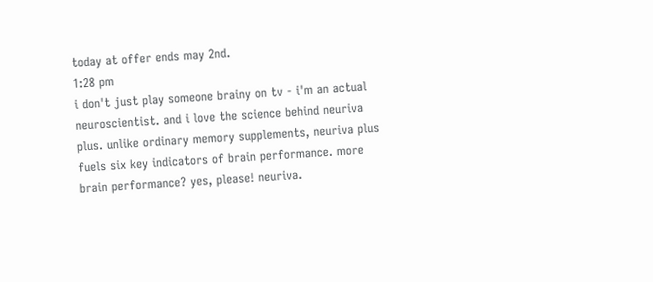today at offer ends may 2nd.
1:28 pm
i don't just play someone brainy on tv - i'm an actual neuroscientist. and i love the science behind neuriva plus. unlike ordinary memory supplements, neuriva plus fuels six key indicators of brain performance. more brain performance? yes, please! neuriva.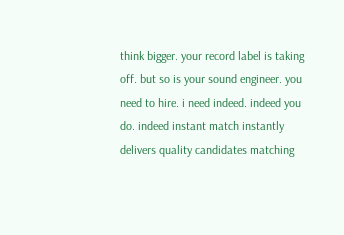think bigger. your record label is taking off. but so is your sound engineer. you need to hire. i need indeed. indeed you do. indeed instant match instantly delivers quality candidates matching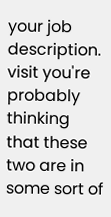your job description. visit you're probably thinking that these two are in some sort of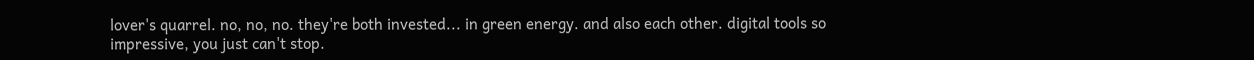lover's quarrel. no, no, no. they're both invested... in green energy. and also each other. digital tools so impressive, you just can't stop.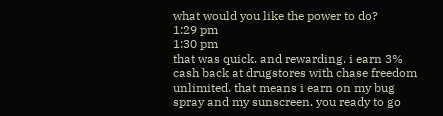what would you like the power to do?
1:29 pm
1:30 pm
that was quick. and rewarding. i earn 3% cash back at drugstores with chase freedom unlimited. that means i earn on my bug spray and my sunscreen. you ready to go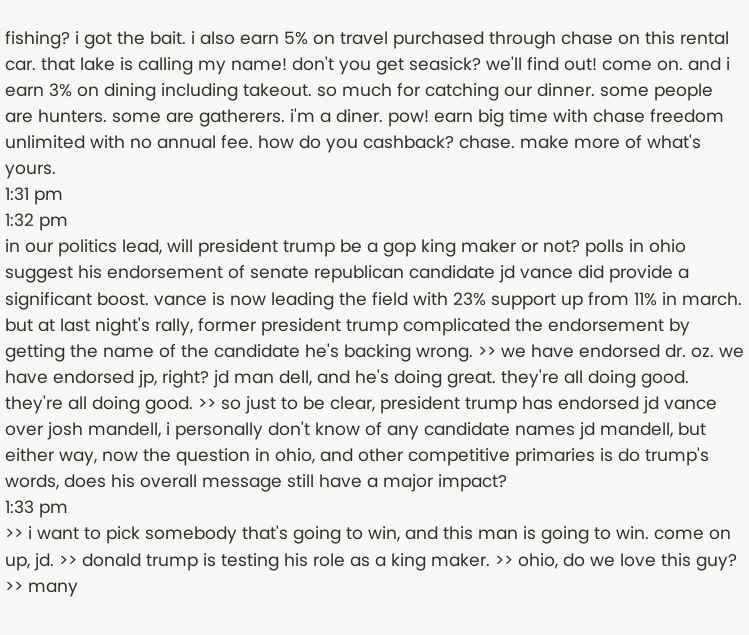fishing? i got the bait. i also earn 5% on travel purchased through chase on this rental car. that lake is calling my name! don't you get seasick? we'll find out! come on. and i earn 3% on dining including takeout. so much for catching our dinner. some people are hunters. some are gatherers. i'm a diner. pow! earn big time with chase freedom unlimited with no annual fee. how do you cashback? chase. make more of what's yours.
1:31 pm
1:32 pm
in our politics lead, will president trump be a gop king maker or not? polls in ohio suggest his endorsement of senate republican candidate jd vance did provide a significant boost. vance is now leading the field with 23% support up from 11% in march. but at last night's rally, former president trump complicated the endorsement by getting the name of the candidate he's backing wrong. >> we have endorsed dr. oz. we have endorsed jp, right? jd man dell, and he's doing great. they're all doing good. they're all doing good. >> so just to be clear, president trump has endorsed jd vance over josh mandell, i personally don't know of any candidate names jd mandell, but either way, now the question in ohio, and other competitive primaries is do trump's words, does his overall message still have a major impact?
1:33 pm
>> i want to pick somebody that's going to win, and this man is going to win. come on up, jd. >> donald trump is testing his role as a king maker. >> ohio, do we love this guy? >> many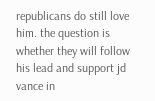republicans do still love him. the question is whether they will follow his lead and support jd vance in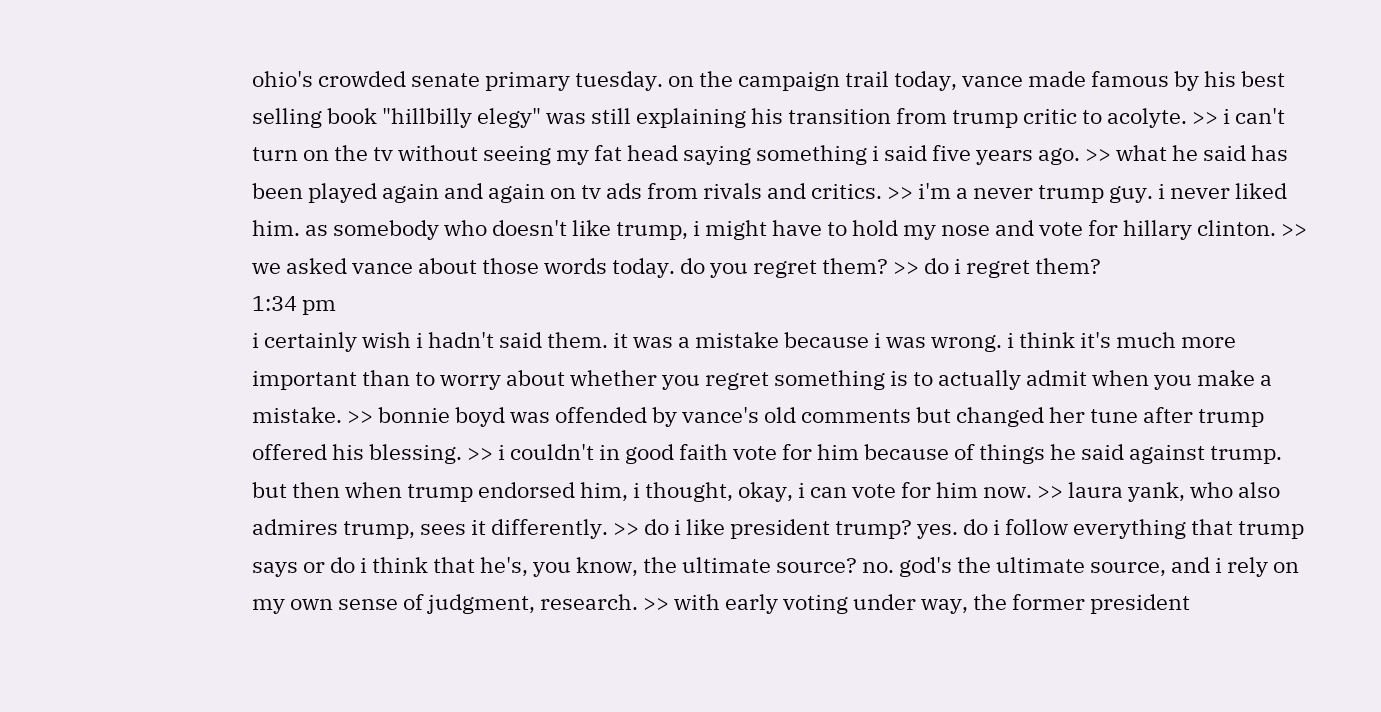ohio's crowded senate primary tuesday. on the campaign trail today, vance made famous by his best selling book "hillbilly elegy" was still explaining his transition from trump critic to acolyte. >> i can't turn on the tv without seeing my fat head saying something i said five years ago. >> what he said has been played again and again on tv ads from rivals and critics. >> i'm a never trump guy. i never liked him. as somebody who doesn't like trump, i might have to hold my nose and vote for hillary clinton. >> we asked vance about those words today. do you regret them? >> do i regret them?
1:34 pm
i certainly wish i hadn't said them. it was a mistake because i was wrong. i think it's much more important than to worry about whether you regret something is to actually admit when you make a mistake. >> bonnie boyd was offended by vance's old comments but changed her tune after trump offered his blessing. >> i couldn't in good faith vote for him because of things he said against trump. but then when trump endorsed him, i thought, okay, i can vote for him now. >> laura yank, who also admires trump, sees it differently. >> do i like president trump? yes. do i follow everything that trump says or do i think that he's, you know, the ultimate source? no. god's the ultimate source, and i rely on my own sense of judgment, research. >> with early voting under way, the former president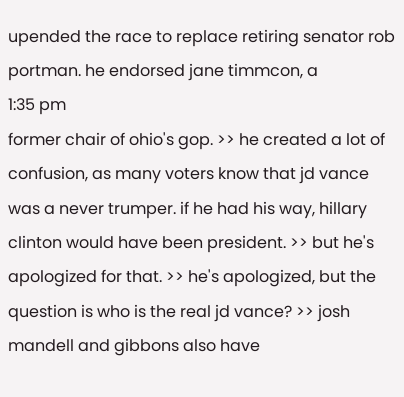upended the race to replace retiring senator rob portman. he endorsed jane timmcon, a
1:35 pm
former chair of ohio's gop. >> he created a lot of confusion, as many voters know that jd vance was a never trumper. if he had his way, hillary clinton would have been president. >> but he's apologized for that. >> he's apologized, but the question is who is the real jd vance? >> josh mandell and gibbons also have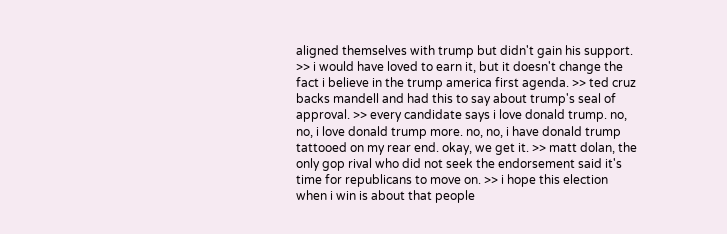aligned themselves with trump but didn't gain his support. >> i would have loved to earn it, but it doesn't change the fact i believe in the trump america first agenda. >> ted cruz backs mandell and had this to say about trump's seal of approval. >> every candidate says i love donald trump. no, no, i love donald trump more. no, no, i have donald trump tattooed on my rear end. okay, we get it. >> matt dolan, the only gop rival who did not seek the endorsement said it's time for republicans to move on. >> i hope this election when i win is about that people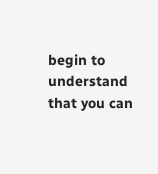begin to understand that you can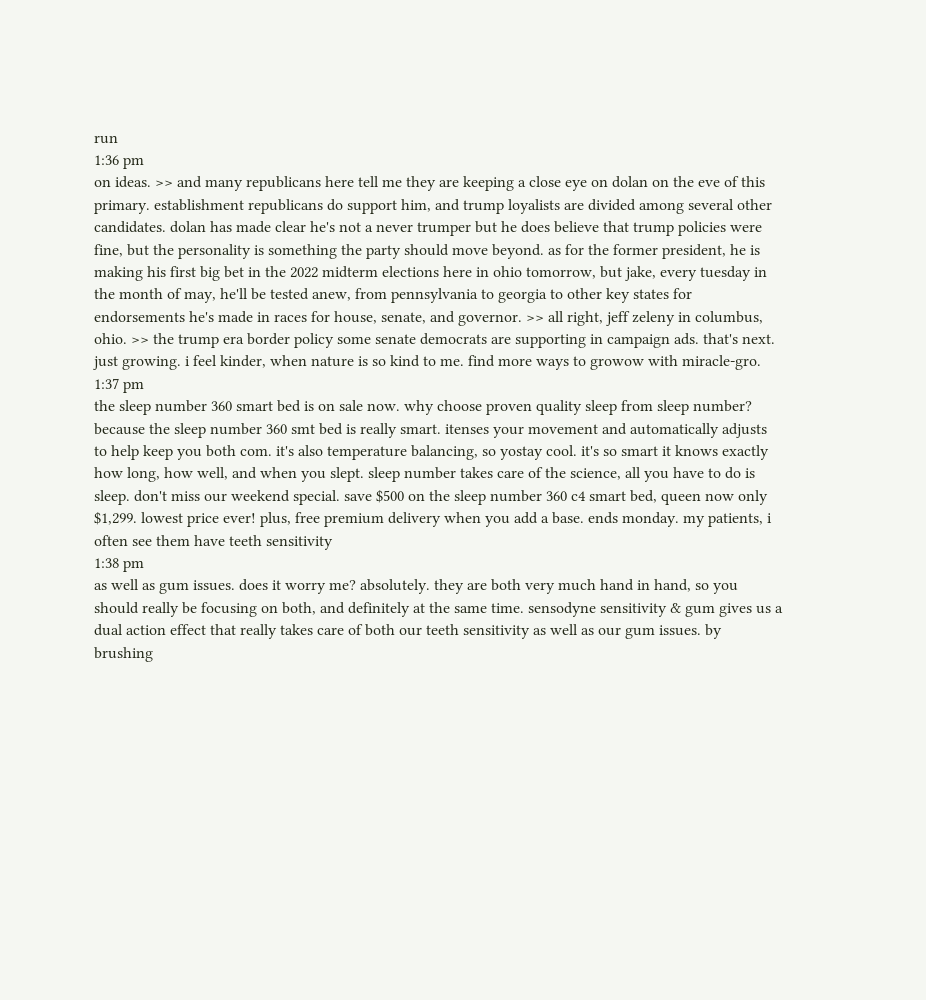run
1:36 pm
on ideas. >> and many republicans here tell me they are keeping a close eye on dolan on the eve of this primary. establishment republicans do support him, and trump loyalists are divided among several other candidates. dolan has made clear he's not a never trumper but he does believe that trump policies were fine, but the personality is something the party should move beyond. as for the former president, he is making his first big bet in the 2022 midterm elections here in ohio tomorrow, but jake, every tuesday in the month of may, he'll be tested anew, from pennsylvania to georgia to other key states for endorsements he's made in races for house, senate, and governor. >> all right, jeff zeleny in columbus, ohio. >> the trump era border policy some senate democrats are supporting in campaign ads. that's next. just growing. i feel kinder, when nature is so kind to me. find more ways to growow with miracle-gro.
1:37 pm
the sleep number 360 smart bed is on sale now. why choose proven quality sleep from sleep number? because the sleep number 360 smt bed is really smart. itenses your movement and automatically adjusts to help keep you both com. it's also temperature balancing, so yostay cool. it's so smart it knows exactly how long, how well, and when you slept. sleep number takes care of the science, all you have to do is sleep. don't miss our weekend special. save $500 on the sleep number 360 c4 smart bed, queen now only $1,299. lowest price ever! plus, free premium delivery when you add a base. ends monday. my patients, i often see them have teeth sensitivity
1:38 pm
as well as gum issues. does it worry me? absolutely. they are both very much hand in hand, so you should really be focusing on both, and definitely at the same time. sensodyne sensitivity & gum gives us a dual action effect that really takes care of both our teeth sensitivity as well as our gum issues. by brushing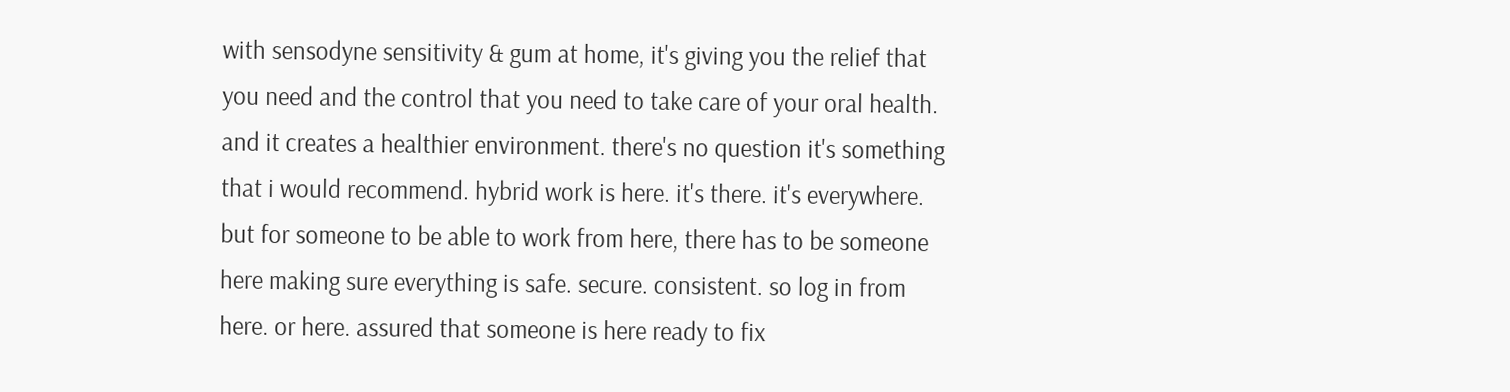with sensodyne sensitivity & gum at home, it's giving you the relief that you need and the control that you need to take care of your oral health. and it creates a healthier environment. there's no question it's something that i would recommend. hybrid work is here. it's there. it's everywhere. but for someone to be able to work from here, there has to be someone here making sure everything is safe. secure. consistent. so log in from here. or here. assured that someone is here ready to fix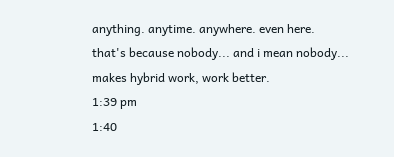anything. anytime. anywhere. even here. that's because nobody... and i mean nobody... makes hybrid work, work better.
1:39 pm
1:40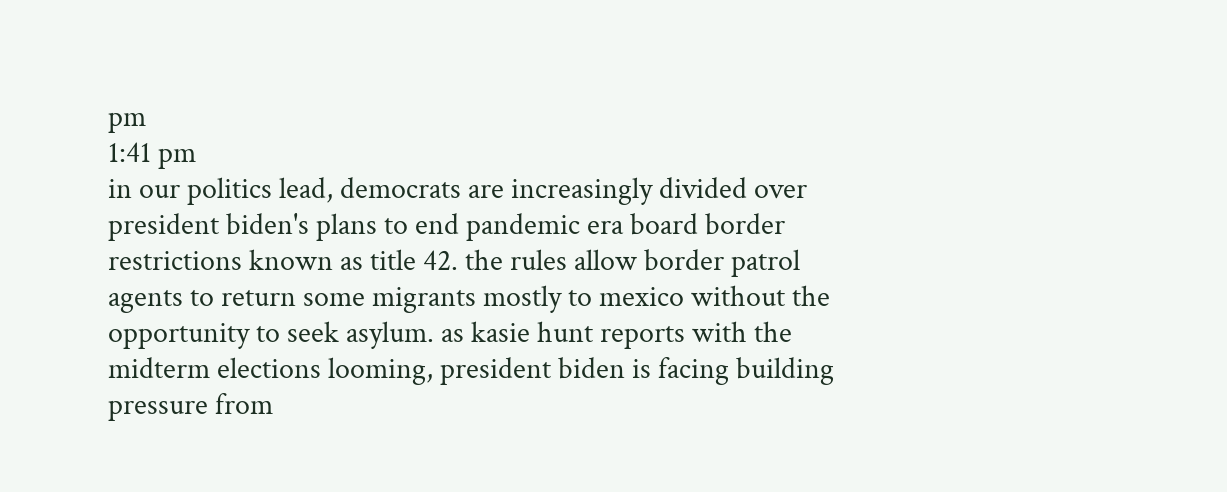pm
1:41 pm
in our politics lead, democrats are increasingly divided over president biden's plans to end pandemic era board border restrictions known as title 42. the rules allow border patrol agents to return some migrants mostly to mexico without the opportunity to seek asylum. as kasie hunt reports with the midterm elections looming, president biden is facing building pressure from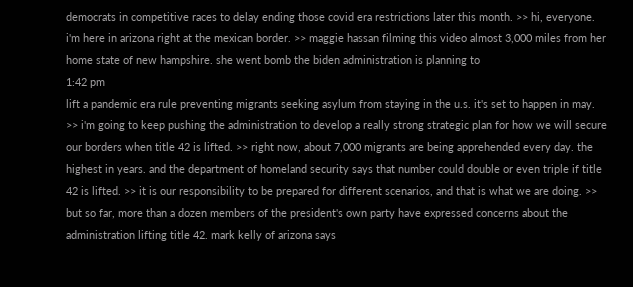democrats in competitive races to delay ending those covid era restrictions later this month. >> hi, everyone. i'm here in arizona right at the mexican border. >> maggie hassan filming this video almost 3,000 miles from her home state of new hampshire. she went bomb the biden administration is planning to
1:42 pm
lift a pandemic era rule preventing migrants seeking asylum from staying in the u.s. it's set to happen in may. >> i'm going to keep pushing the administration to develop a really strong strategic plan for how we will secure our borders when title 42 is lifted. >> right now, about 7,000 migrants are being apprehended every day. the highest in years. and the department of homeland security says that number could double or even triple if title 42 is lifted. >> it is our responsibility to be prepared for different scenarios, and that is what we are doing. >> but so far, more than a dozen members of the president's own party have expressed concerns about the administration lifting title 42. mark kelly of arizona says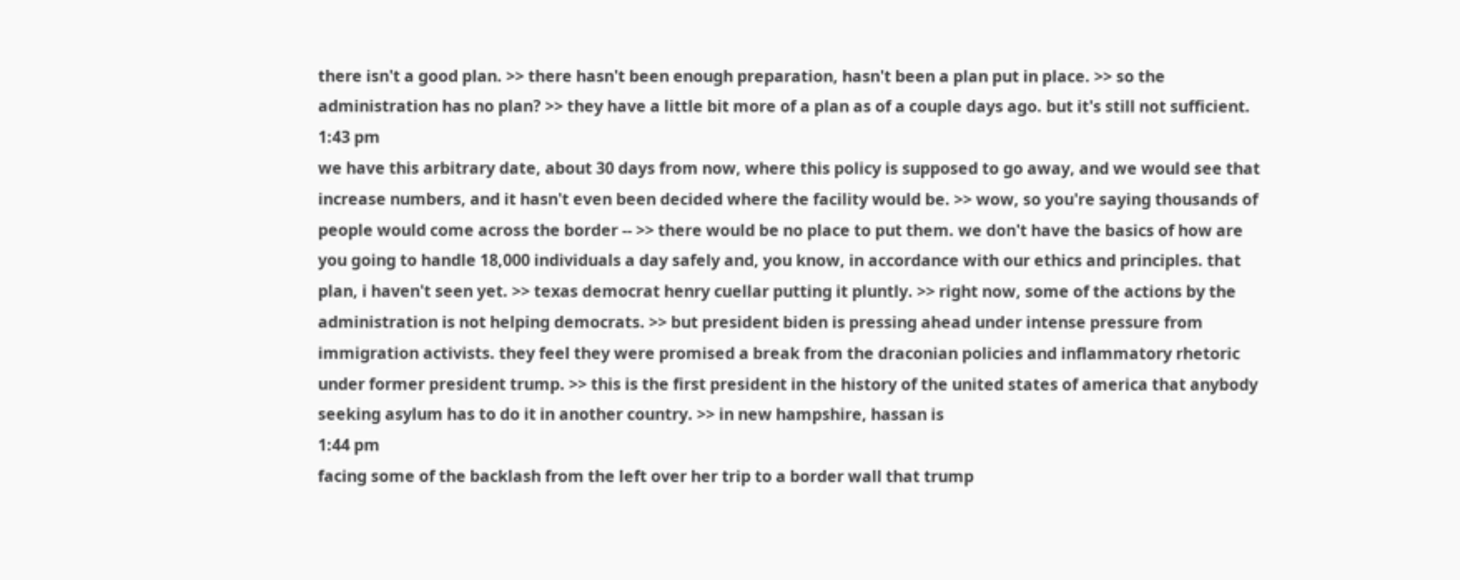there isn't a good plan. >> there hasn't been enough preparation, hasn't been a plan put in place. >> so the administration has no plan? >> they have a little bit more of a plan as of a couple days ago. but it's still not sufficient.
1:43 pm
we have this arbitrary date, about 30 days from now, where this policy is supposed to go away, and we would see that increase numbers, and it hasn't even been decided where the facility would be. >> wow, so you're saying thousands of people would come across the border -- >> there would be no place to put them. we don't have the basics of how are you going to handle 18,000 individuals a day safely and, you know, in accordance with our ethics and principles. that plan, i haven't seen yet. >> texas democrat henry cuellar putting it pluntly. >> right now, some of the actions by the administration is not helping democrats. >> but president biden is pressing ahead under intense pressure from immigration activists. they feel they were promised a break from the draconian policies and inflammatory rhetoric under former president trump. >> this is the first president in the history of the united states of america that anybody seeking asylum has to do it in another country. >> in new hampshire, hassan is
1:44 pm
facing some of the backlash from the left over her trip to a border wall that trump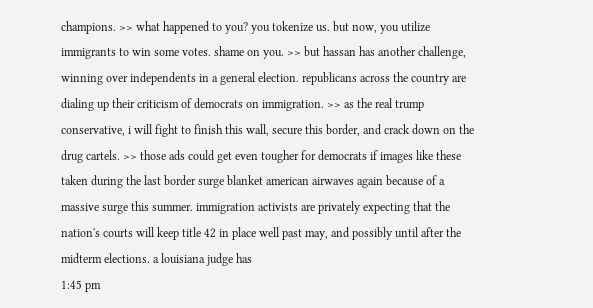champions. >> what happened to you? you tokenize us. but now, you utilize immigrants to win some votes. shame on you. >> but hassan has another challenge, winning over independents in a general election. republicans across the country are dialing up their criticism of democrats on immigration. >> as the real trump conservative, i will fight to finish this wall, secure this border, and crack down on the drug cartels. >> those ads could get even tougher for democrats if images like these taken during the last border surge blanket american airwaves again because of a massive surge this summer. immigration activists are privately expecting that the nation's courts will keep title 42 in place well past may, and possibly until after the midterm elections. a louisiana judge has
1:45 pm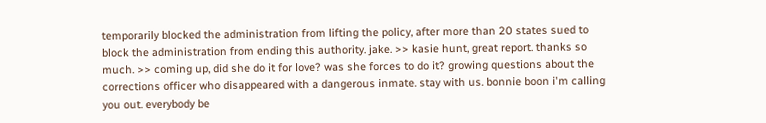temporarily blocked the administration from lifting the policy, after more than 20 states sued to block the administration from ending this authority. jake. >> kasie hunt, great report. thanks so much. >> coming up, did she do it for love? was she forces to do it? growing questions about the corrections officer who disappeared with a dangerous inmate. stay with us. bonnie boon i'm calling you out. everybody be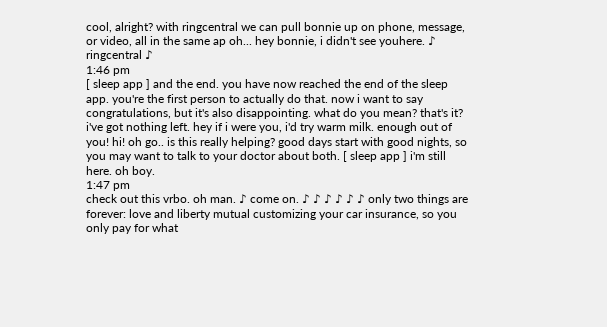cool, alright? with ringcentral we can pull bonnie up on phone, message, or video, all in the same ap oh... hey bonnie, i didn't see youhere. ♪ ringcentral ♪
1:46 pm
[ sleep app ] and the end. you have now reached the end of the sleep app. you're the first person to actually do that. now i want to say congratulations, but it's also disappointing. what do you mean? that's it? i've got nothing left. hey if i were you, i'd try warm milk. enough out of you! hi! oh go.. is this really helping? good days start with good nights, so you may want to talk to your doctor about both. [ sleep app ] i'm still here. oh boy.
1:47 pm
check out this vrbo. oh man. ♪ come on. ♪ ♪ ♪ ♪ ♪ ♪ only two things are forever: love and liberty mutual customizing your car insurance, so you only pay for what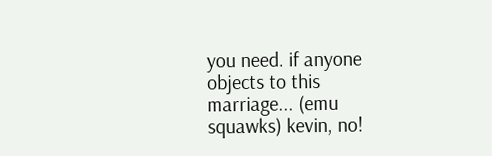you need. if anyone objects to this marriage... (emu squawks) kevin, no!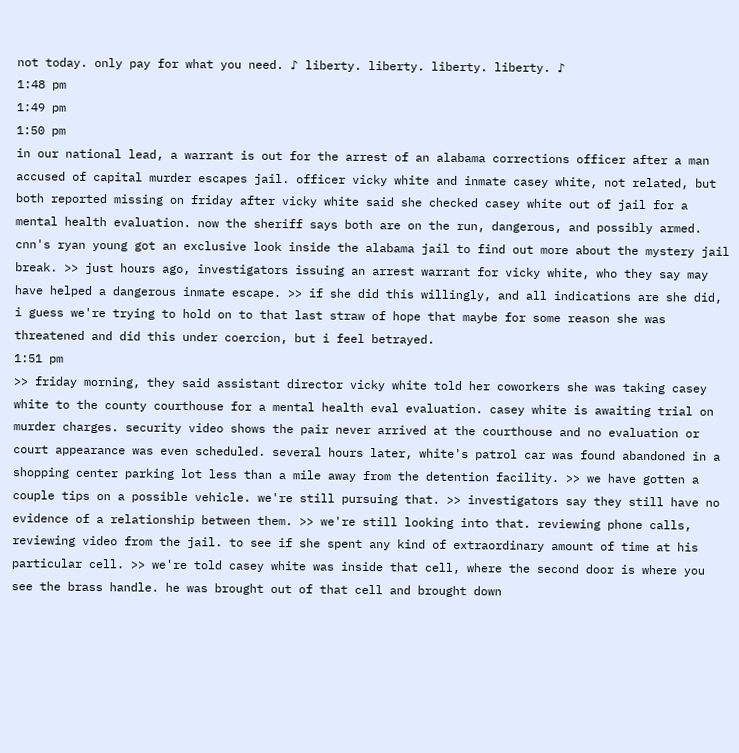not today. only pay for what you need. ♪ liberty. liberty. liberty. liberty. ♪
1:48 pm
1:49 pm
1:50 pm
in our national lead, a warrant is out for the arrest of an alabama corrections officer after a man accused of capital murder escapes jail. officer vicky white and inmate casey white, not related, but both reported missing on friday after vicky white said she checked casey white out of jail for a mental health evaluation. now the sheriff says both are on the run, dangerous, and possibly armed. cnn's ryan young got an exclusive look inside the alabama jail to find out more about the mystery jail break. >> just hours ago, investigators issuing an arrest warrant for vicky white, who they say may have helped a dangerous inmate escape. >> if she did this willingly, and all indications are she did, i guess we're trying to hold on to that last straw of hope that maybe for some reason she was threatened and did this under coercion, but i feel betrayed.
1:51 pm
>> friday morning, they said assistant director vicky white told her coworkers she was taking casey white to the county courthouse for a mental health eval evaluation. casey white is awaiting trial on murder charges. security video shows the pair never arrived at the courthouse and no evaluation or court appearance was even scheduled. several hours later, white's patrol car was found abandoned in a shopping center parking lot less than a mile away from the detention facility. >> we have gotten a couple tips on a possible vehicle. we're still pursuing that. >> investigators say they still have no evidence of a relationship between them. >> we're still looking into that. reviewing phone calls, reviewing video from the jail. to see if she spent any kind of extraordinary amount of time at his particular cell. >> we're told casey white was inside that cell, where the second door is where you see the brass handle. he was brought out of that cell and brought down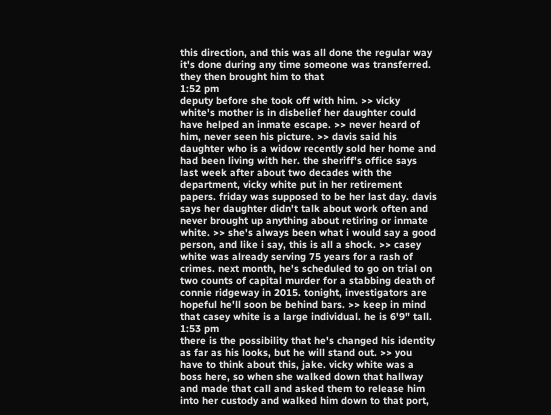this direction, and this was all done the regular way it's done during any time someone was transferred. they then brought him to that
1:52 pm
deputy before she took off with him. >> vicky white's mother is in disbelief her daughter could have helped an inmate escape. >> never heard of him, never seen his picture. >> davis said his daughter who is a widow recently sold her home and had been living with her. the sheriff's office says last week after about two decades with the department, vicky white put in her retirement papers. friday was supposed to be her last day. davis says her daughter didn't talk about work often and never brought up anything about retiring or inmate white. >> she's always been what i would say a good person, and like i say, this is all a shock. >> casey white was already serving 75 years for a rash of crimes. next month, he's scheduled to go on trial on two counts of capital murder for a stabbing death of connie ridgeway in 2015. tonight, investigators are hopeful he'll soon be behind bars. >> keep in mind that casey white is a large individual. he is 6'9" tall.
1:53 pm
there is the possibility that he's changed his identity as far as his looks, but he will stand out. >> you have to think about this, jake. vicky white was a boss here, so when she walked down that hallway and made that call and asked them to release him into her custody and walked him down to that port,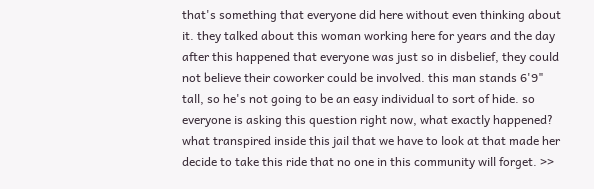that's something that everyone did here without even thinking about it. they talked about this woman working here for years and the day after this happened that everyone was just so in disbelief, they could not believe their coworker could be involved. this man stands 6'9" tall, so he's not going to be an easy individual to sort of hide. so everyone is asking this question right now, what exactly happened? what transpired inside this jail that we have to look at that made her decide to take this ride that no one in this community will forget. >>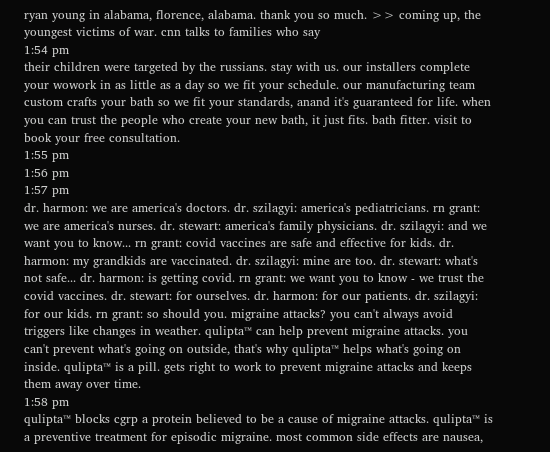ryan young in alabama, florence, alabama. thank you so much. >> coming up, the youngest victims of war. cnn talks to families who say
1:54 pm
their children were targeted by the russians. stay with us. our installers complete your wowork in as little as a day so we fit your schedule. our manufacturing team custom crafts your bath so we fit your standards, anand it's guaranteed for life. when you can trust the people who create your new bath, it just fits. bath fitter. visit to book your free consultation.
1:55 pm
1:56 pm
1:57 pm
dr. harmon: we are america's doctors. dr. szilagyi: america's pediatricians. rn grant: we are america's nurses. dr. stewart: america's family physicians. dr. szilagyi: and we want you to know... rn grant: covid vaccines are safe and effective for kids. dr. harmon: my grandkids are vaccinated. dr. szilagyi: mine are too. dr. stewart: what's not safe... dr. harmon: is getting covid. rn grant: we want you to know - we trust the covid vaccines. dr. stewart: for ourselves. dr. harmon: for our patients. dr. szilagyi: for our kids. rn grant: so should you. migraine attacks? you can't always avoid triggers like changes in weather. qulipta™ can help prevent migraine attacks. you can't prevent what's going on outside, that's why qulipta™ helps what's going on inside. qulipta™ is a pill. gets right to work to prevent migraine attacks and keeps them away over time.
1:58 pm
qulipta™ blocks cgrp a protein believed to be a cause of migraine attacks. qulipta™ is a preventive treatment for episodic migraine. most common side effects are nausea,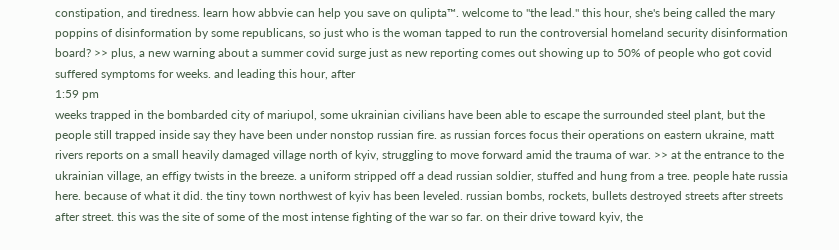constipation, and tiredness. learn how abbvie can help you save on qulipta™. welcome to "the lead." this hour, she's being called the mary poppins of disinformation by some republicans, so just who is the woman tapped to run the controversial homeland security disinformation board? >> plus, a new warning about a summer covid surge just as new reporting comes out showing up to 50% of people who got covid suffered symptoms for weeks. and leading this hour, after
1:59 pm
weeks trapped in the bombarded city of mariupol, some ukrainian civilians have been able to escape the surrounded steel plant, but the people still trapped inside say they have been under nonstop russian fire. as russian forces focus their operations on eastern ukraine, matt rivers reports on a small heavily damaged village north of kyiv, struggling to move forward amid the trauma of war. >> at the entrance to the ukrainian village, an effigy twists in the breeze. a uniform stripped off a dead russian soldier, stuffed and hung from a tree. people hate russia here. because of what it did. the tiny town northwest of kyiv has been leveled. russian bombs, rockets, bullets destroyed streets after streets after street. this was the site of some of the most intense fighting of the war so far. on their drive toward kyiv, the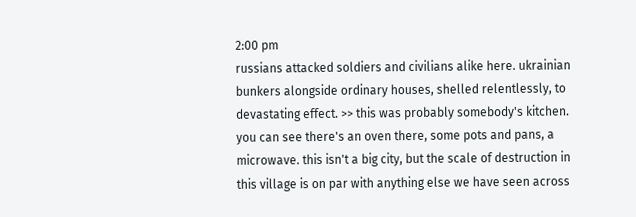2:00 pm
russians attacked soldiers and civilians alike here. ukrainian bunkers alongside ordinary houses, shelled relentlessly, to devastating effect. >> this was probably somebody's kitchen. you can see there's an oven there, some pots and pans, a microwave. this isn't a big city, but the scale of destruction in this village is on par with anything else we have seen across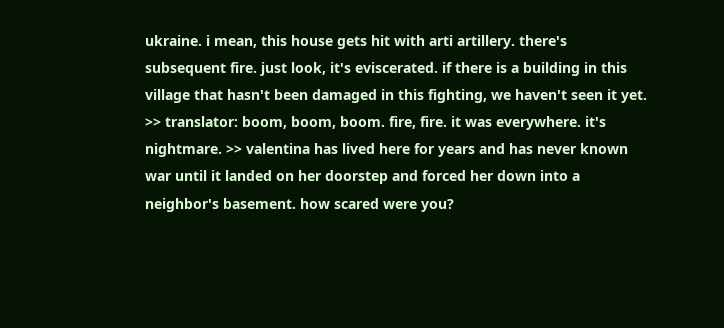ukraine. i mean, this house gets hit with arti artillery. there's subsequent fire. just look, it's eviscerated. if there is a building in this village that hasn't been damaged in this fighting, we haven't seen it yet. >> translator: boom, boom, boom. fire, fire. it was everywhere. it's nightmare. >> valentina has lived here for years and has never known war until it landed on her doorstep and forced her down into a neighbor's basement. how scared were you?